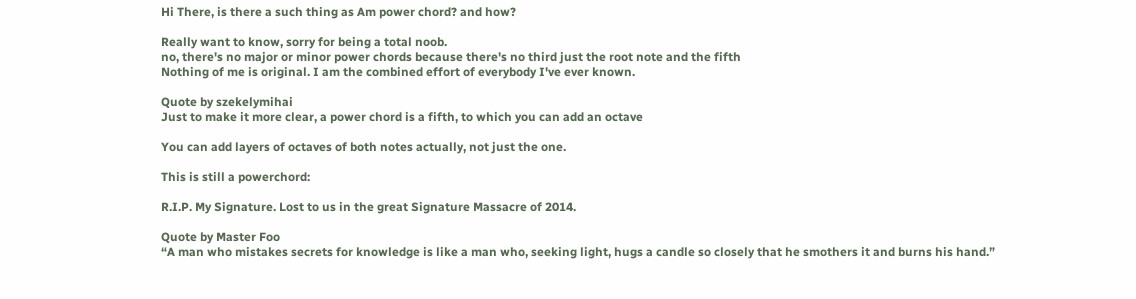Hi There, is there a such thing as Am power chord? and how?

Really want to know, sorry for being a total noob.
no, there's no major or minor power chords because there's no third just the root note and the fifth
Nothing of me is original. I am the combined effort of everybody I've ever known.

Quote by szekelymihai
Just to make it more clear, a power chord is a fifth, to which you can add an octave

You can add layers of octaves of both notes actually, not just the one.

This is still a powerchord:

R.I.P. My Signature. Lost to us in the great Signature Massacre of 2014.

Quote by Master Foo
“A man who mistakes secrets for knowledge is like a man who, seeking light, hugs a candle so closely that he smothers it and burns his hand.”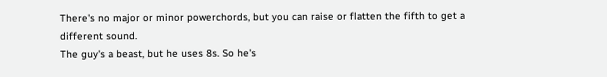There's no major or minor powerchords, but you can raise or flatten the fifth to get a different sound.
The guy's a beast, but he uses 8s. So he's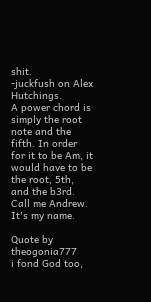shit.
-juckfush on Alex Hutchings.
A power chord is simply the root note and the fifth. In order for it to be Am, it would have to be the root, 5th, and the b3rd.
Call me Andrew. It's my name.

Quote by theogonia777
i fond God too,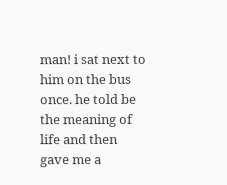man! i sat next to him on the bus once. he told be the meaning of life and then gave me a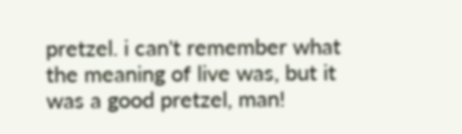pretzel. i can't remember what the meaning of live was, but it was a good pretzel, man!